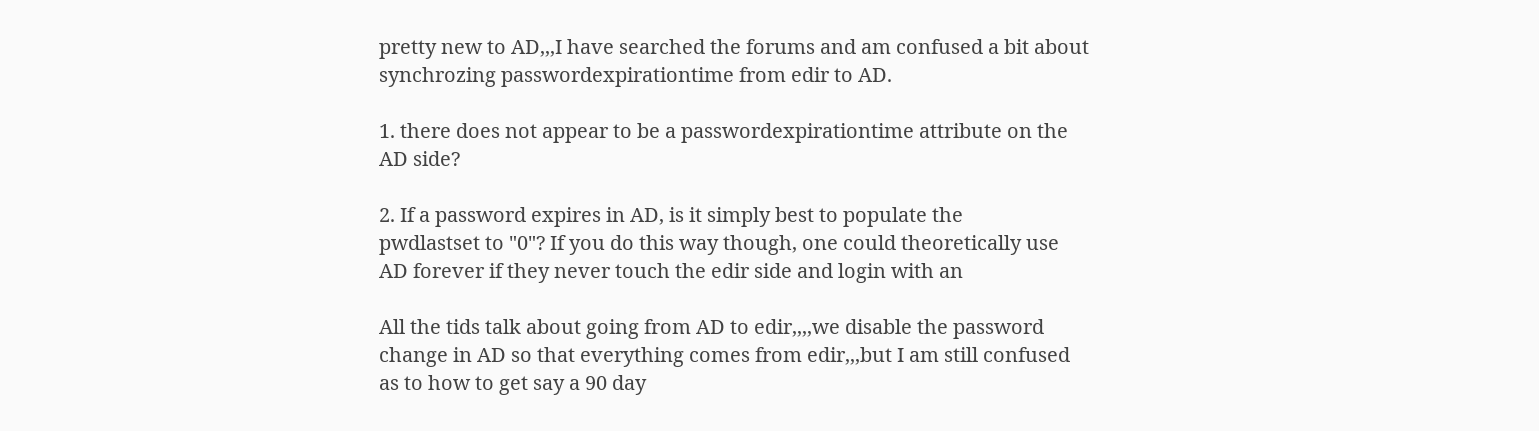pretty new to AD,,,I have searched the forums and am confused a bit about
synchrozing passwordexpirationtime from edir to AD.

1. there does not appear to be a passwordexpirationtime attribute on the
AD side?

2. If a password expires in AD, is it simply best to populate the
pwdlastset to "0"? If you do this way though, one could theoretically use
AD forever if they never touch the edir side and login with an

All the tids talk about going from AD to edir,,,,we disable the password
change in AD so that everything comes from edir,,,but I am still confused
as to how to get say a 90 day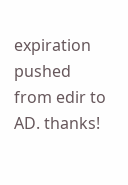expiration pushed from edir to AD. thanks!